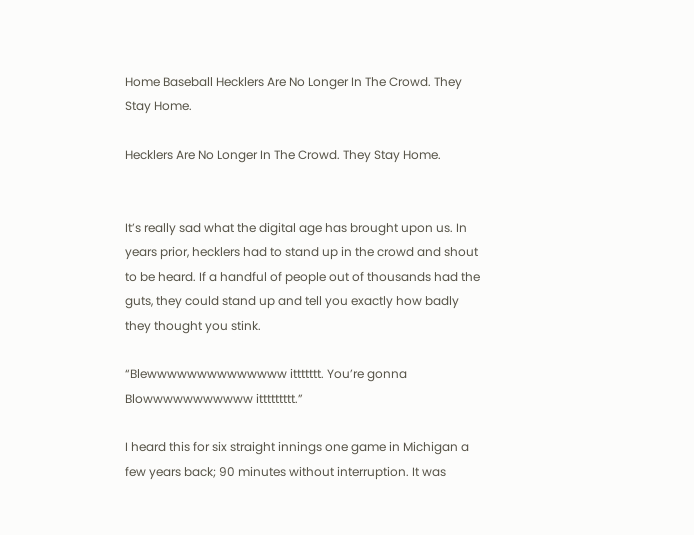Home Baseball Hecklers Are No Longer In The Crowd. They Stay Home.

Hecklers Are No Longer In The Crowd. They Stay Home.


It’s really sad what the digital age has brought upon us. In years prior, hecklers had to stand up in the crowd and shout to be heard. If a handful of people out of thousands had the guts, they could stand up and tell you exactly how badly they thought you stink.

“Blewwwwwwwwwwwwww ittttttt. You’re gonna Blowwwwwwwwwww ittttttttt.”

I heard this for six straight innings one game in Michigan a few years back; 90 minutes without interruption. It was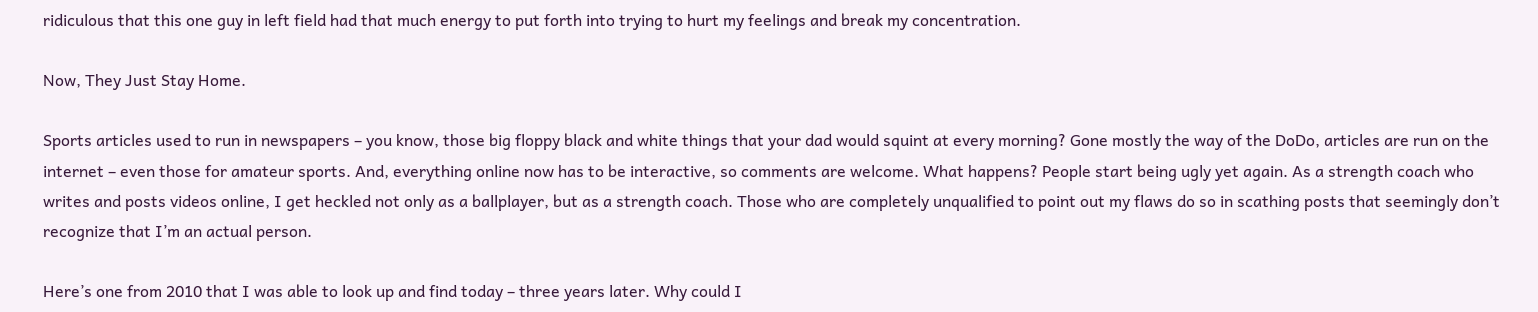ridiculous that this one guy in left field had that much energy to put forth into trying to hurt my feelings and break my concentration.

Now, They Just Stay Home.

Sports articles used to run in newspapers – you know, those big floppy black and white things that your dad would squint at every morning? Gone mostly the way of the DoDo, articles are run on the internet – even those for amateur sports. And, everything online now has to be interactive, so comments are welcome. What happens? People start being ugly yet again. As a strength coach who writes and posts videos online, I get heckled not only as a ballplayer, but as a strength coach. Those who are completely unqualified to point out my flaws do so in scathing posts that seemingly don’t recognize that I’m an actual person.

Here’s one from 2010 that I was able to look up and find today – three years later. Why could I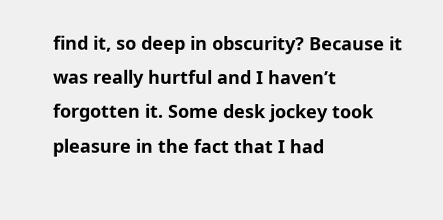find it, so deep in obscurity? Because it was really hurtful and I haven’t forgotten it. Some desk jockey took pleasure in the fact that I had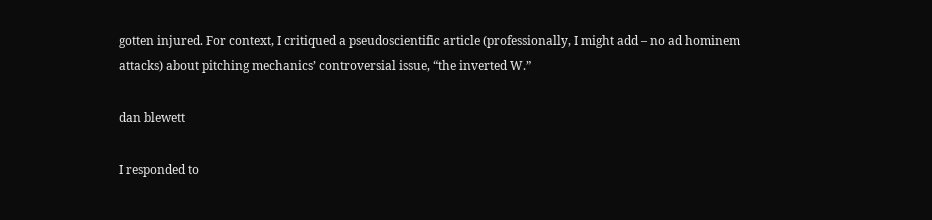gotten injured. For context, I critiqued a pseudoscientific article (professionally, I might add – no ad hominem attacks) about pitching mechanics’ controversial issue, “the inverted W.”

dan blewett

I responded to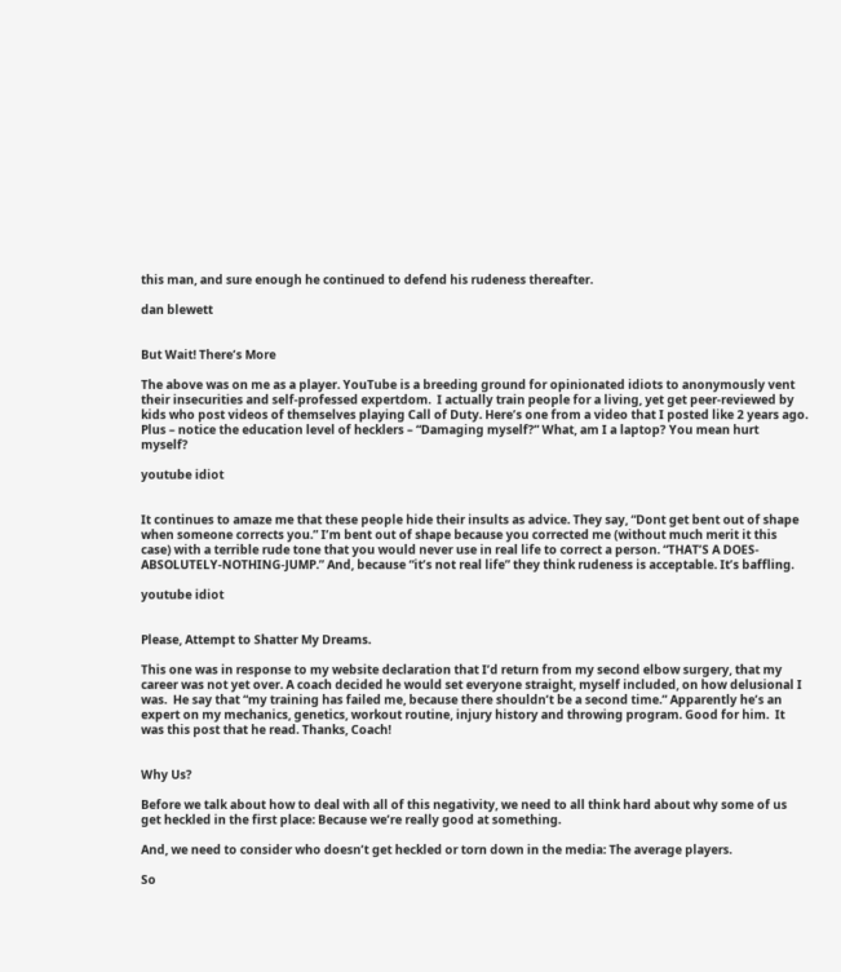this man, and sure enough he continued to defend his rudeness thereafter.

dan blewett


But Wait! There’s More

The above was on me as a player. YouTube is a breeding ground for opinionated idiots to anonymously vent their insecurities and self-professed expertdom.  I actually train people for a living, yet get peer-reviewed by kids who post videos of themselves playing Call of Duty. Here’s one from a video that I posted like 2 years ago. Plus – notice the education level of hecklers – “Damaging myself?” What, am I a laptop? You mean hurt myself?

youtube idiot


It continues to amaze me that these people hide their insults as advice. They say, “Dont get bent out of shape when someone corrects you.” I’m bent out of shape because you corrected me (without much merit it this case) with a terrible rude tone that you would never use in real life to correct a person. “THAT’S A DOES-ABSOLUTELY-NOTHING-JUMP.” And, because “it’s not real life” they think rudeness is acceptable. It’s baffling.

youtube idiot


Please, Attempt to Shatter My Dreams.

This one was in response to my website declaration that I’d return from my second elbow surgery, that my career was not yet over. A coach decided he would set everyone straight, myself included, on how delusional I was.  He say that “my training has failed me, because there shouldn’t be a second time.” Apparently he’s an expert on my mechanics, genetics, workout routine, injury history and throwing program. Good for him.  It was this post that he read. Thanks, Coach!


Why Us?

Before we talk about how to deal with all of this negativity, we need to all think hard about why some of us get heckled in the first place: Because we’re really good at something.

And, we need to consider who doesn’t get heckled or torn down in the media: The average players.

So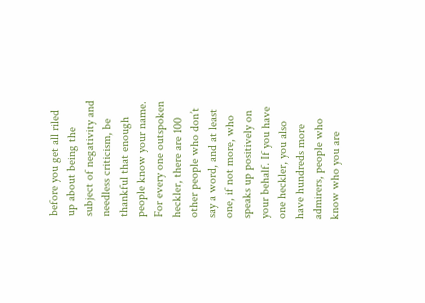before you get all riled up about being the subject of negativity and needless criticism, be thankful that enough people know your name. For every one outspoken heckler, there are 100 other people who don’t say a word, and at least one, if not more, who speaks up positively on your behalf. If you have one heckler, you also have hundreds more admirers, people who know who you are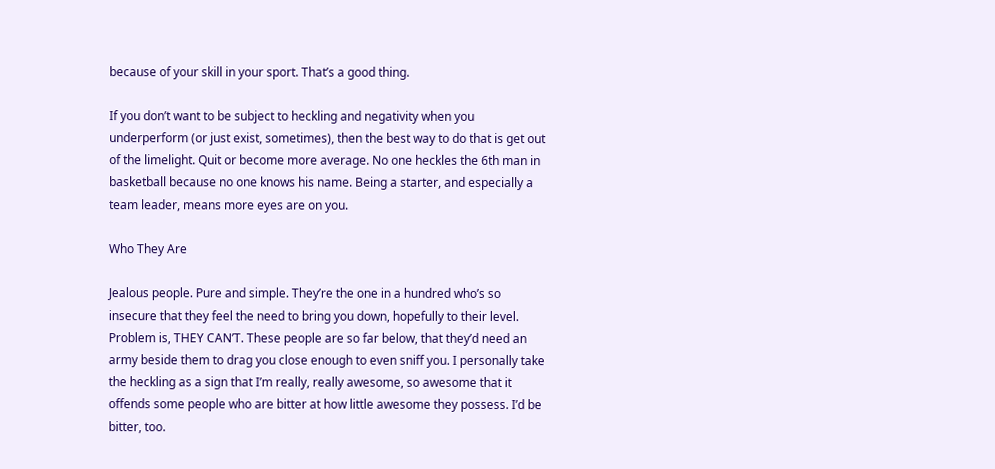because of your skill in your sport. That’s a good thing.

If you don’t want to be subject to heckling and negativity when you underperform (or just exist, sometimes), then the best way to do that is get out of the limelight. Quit or become more average. No one heckles the 6th man in basketball because no one knows his name. Being a starter, and especially a team leader, means more eyes are on you.

Who They Are

Jealous people. Pure and simple. They’re the one in a hundred who’s so insecure that they feel the need to bring you down, hopefully to their level. Problem is, THEY CAN’T. These people are so far below, that they’d need an army beside them to drag you close enough to even sniff you. I personally take the heckling as a sign that I’m really, really awesome, so awesome that it offends some people who are bitter at how little awesome they possess. I’d be bitter, too.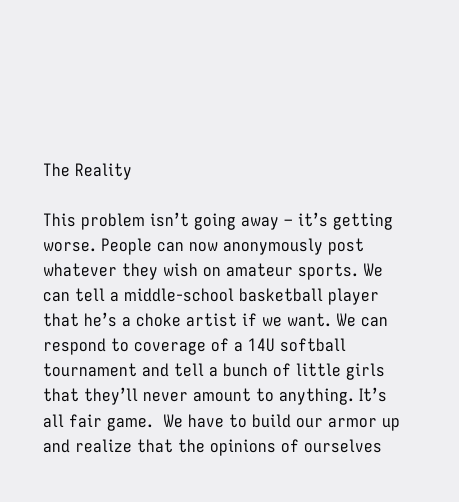The Reality

This problem isn’t going away – it’s getting worse. People can now anonymously post whatever they wish on amateur sports. We can tell a middle-school basketball player that he’s a choke artist if we want. We can respond to coverage of a 14U softball tournament and tell a bunch of little girls that they’ll never amount to anything. It’s all fair game.  We have to build our armor up and realize that the opinions of ourselves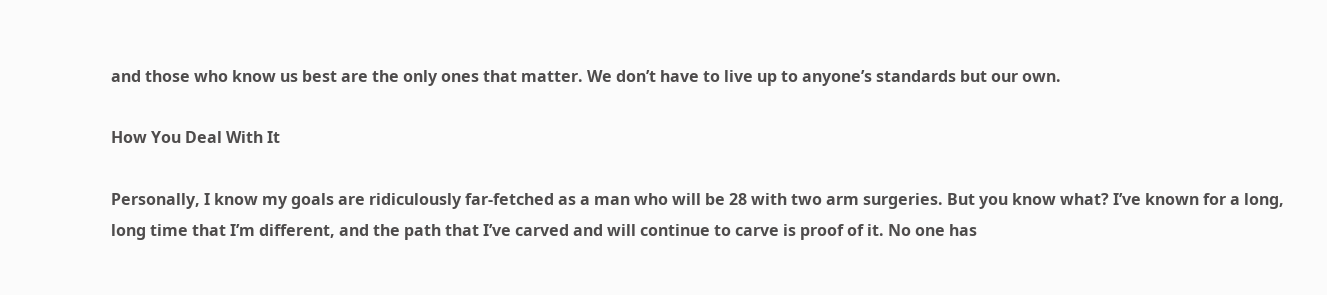and those who know us best are the only ones that matter. We don’t have to live up to anyone’s standards but our own.

How You Deal With It

Personally, I know my goals are ridiculously far-fetched as a man who will be 28 with two arm surgeries. But you know what? I’ve known for a long, long time that I’m different, and the path that I’ve carved and will continue to carve is proof of it. No one has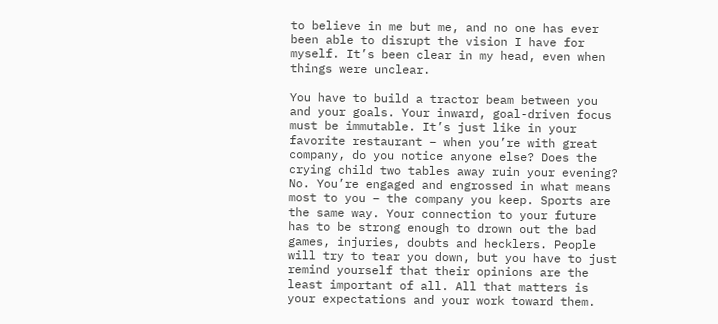to believe in me but me, and no one has ever been able to disrupt the vision I have for myself. It’s been clear in my head, even when things were unclear.

You have to build a tractor beam between you and your goals. Your inward, goal-driven focus must be immutable. It’s just like in your favorite restaurant – when you’re with great company, do you notice anyone else? Does the crying child two tables away ruin your evening? No. You’re engaged and engrossed in what means most to you – the company you keep. Sports are the same way. Your connection to your future has to be strong enough to drown out the bad games, injuries, doubts and hecklers. People will try to tear you down, but you have to just remind yourself that their opinions are the least important of all. All that matters is your expectations and your work toward them.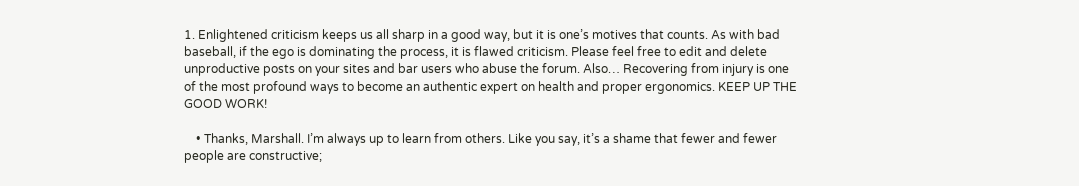1. Enlightened criticism keeps us all sharp in a good way, but it is one’s motives that counts. As with bad baseball, if the ego is dominating the process, it is flawed criticism. Please feel free to edit and delete unproductive posts on your sites and bar users who abuse the forum. Also… Recovering from injury is one of the most profound ways to become an authentic expert on health and proper ergonomics. KEEP UP THE GOOD WORK!

    • Thanks, Marshall. I’m always up to learn from others. Like you say, it’s a shame that fewer and fewer people are constructive;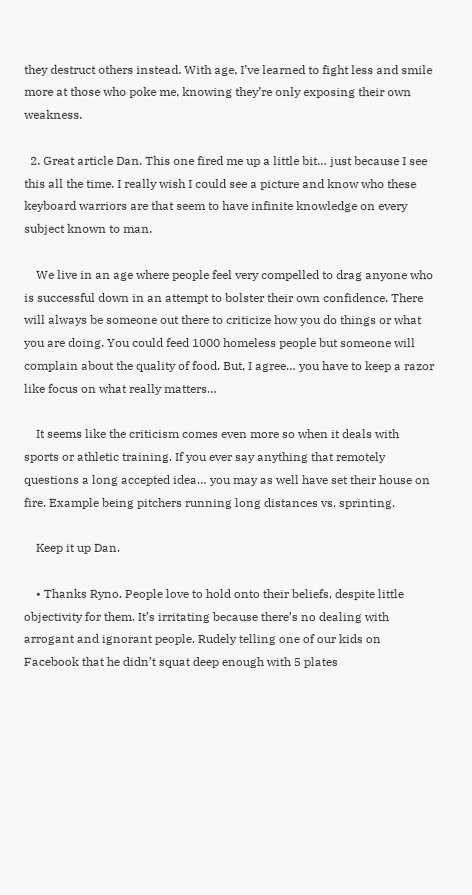they destruct others instead. With age, I’ve learned to fight less and smile more at those who poke me, knowing they’re only exposing their own weakness.

  2. Great article Dan. This one fired me up a little bit… just because I see this all the time. I really wish I could see a picture and know who these keyboard warriors are that seem to have infinite knowledge on every subject known to man.

    We live in an age where people feel very compelled to drag anyone who is successful down in an attempt to bolster their own confidence. There will always be someone out there to criticize how you do things or what you are doing. You could feed 1000 homeless people but someone will complain about the quality of food. But, I agree… you have to keep a razor like focus on what really matters…

    It seems like the criticism comes even more so when it deals with sports or athletic training. If you ever say anything that remotely questions a long accepted idea… you may as well have set their house on fire. Example being pitchers running long distances vs. sprinting.

    Keep it up Dan.

    • Thanks Ryno. People love to hold onto their beliefs, despite little objectivity for them. It’s irritating because there’s no dealing with arrogant and ignorant people. Rudely telling one of our kids on Facebook that he didn’t squat deep enough with 5 plates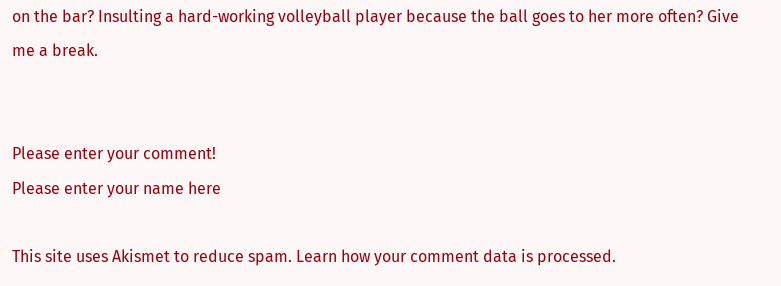on the bar? Insulting a hard-working volleyball player because the ball goes to her more often? Give me a break.


Please enter your comment!
Please enter your name here

This site uses Akismet to reduce spam. Learn how your comment data is processed.